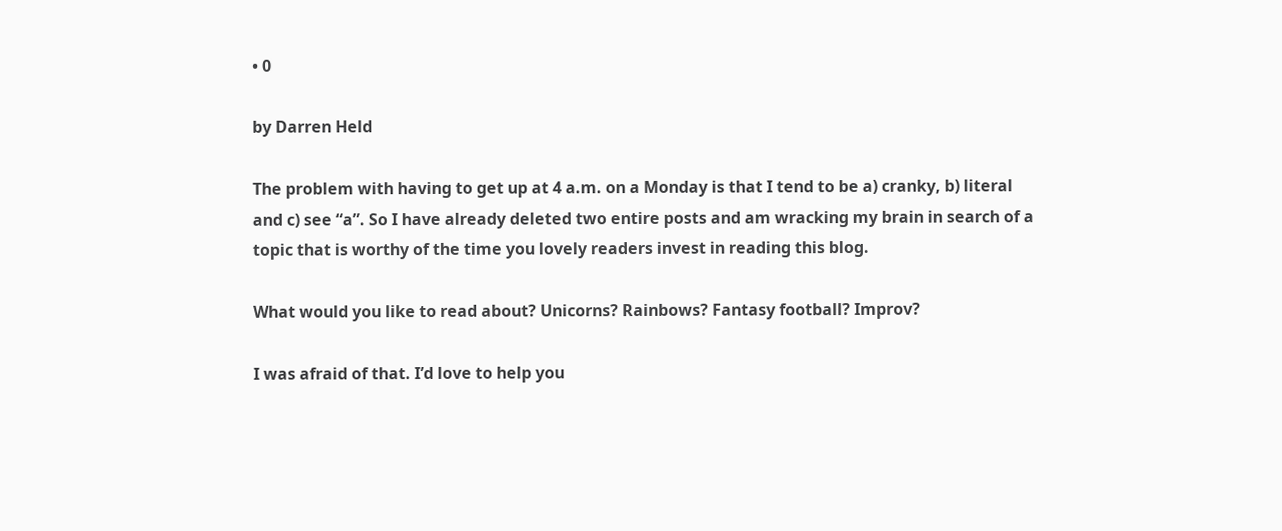• 0

by Darren Held

The problem with having to get up at 4 a.m. on a Monday is that I tend to be a) cranky, b) literal and c) see “a”. So I have already deleted two entire posts and am wracking my brain in search of a topic that is worthy of the time you lovely readers invest in reading this blog.

What would you like to read about? Unicorns? Rainbows? Fantasy football? Improv?

I was afraid of that. I’d love to help you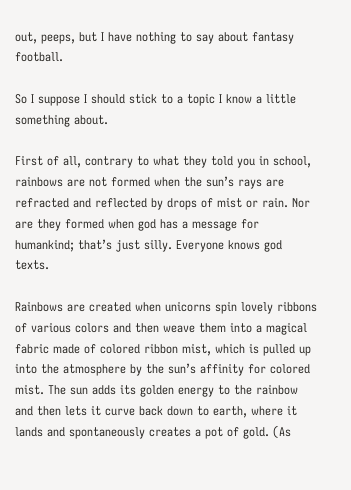out, peeps, but I have nothing to say about fantasy football.

So I suppose I should stick to a topic I know a little something about.

First of all, contrary to what they told you in school, rainbows are not formed when the sun’s rays are refracted and reflected by drops of mist or rain. Nor are they formed when god has a message for humankind; that’s just silly. Everyone knows god texts.

Rainbows are created when unicorns spin lovely ribbons of various colors and then weave them into a magical fabric made of colored ribbon mist, which is pulled up into the atmosphere by the sun’s affinity for colored mist. The sun adds its golden energy to the rainbow and then lets it curve back down to earth, where it lands and spontaneously creates a pot of gold. (As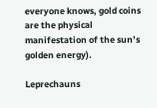everyone knows, gold coins are the physical manifestation of the sun’s golden energy).

Leprechauns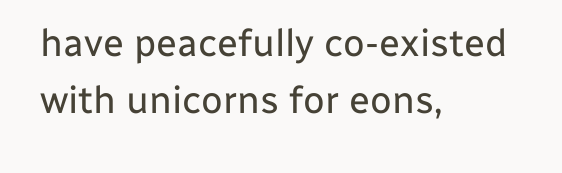have peacefully co-existed with unicorns for eons,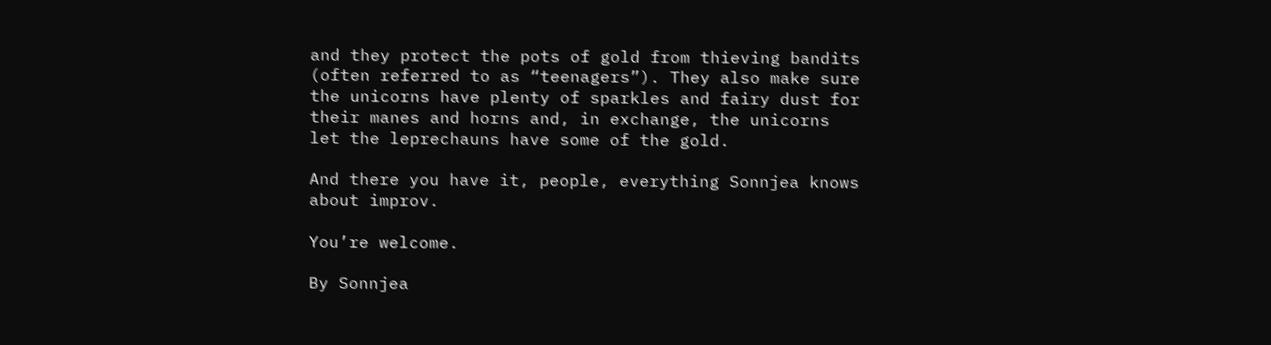and they protect the pots of gold from thieving bandits (often referred to as “teenagers”). They also make sure the unicorns have plenty of sparkles and fairy dust for their manes and horns and, in exchange, the unicorns let the leprechauns have some of the gold.

And there you have it, people, everything Sonnjea knows about improv.

You’re welcome.

By Sonnjea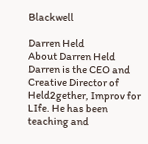Blackwell

Darren Held
About Darren Held
Darren is the CEO and Creative Director of Held2gether, Improv for LIfe. He has been teaching and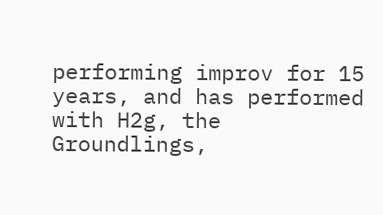performing improv for 15 years, and has performed with H2g, the Groundlings,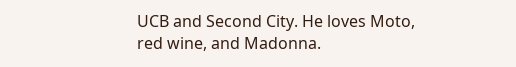UCB and Second City. He loves Moto, red wine, and Madonna.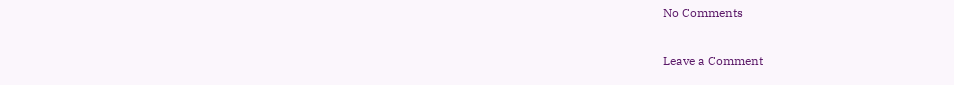No Comments

Leave a Comment